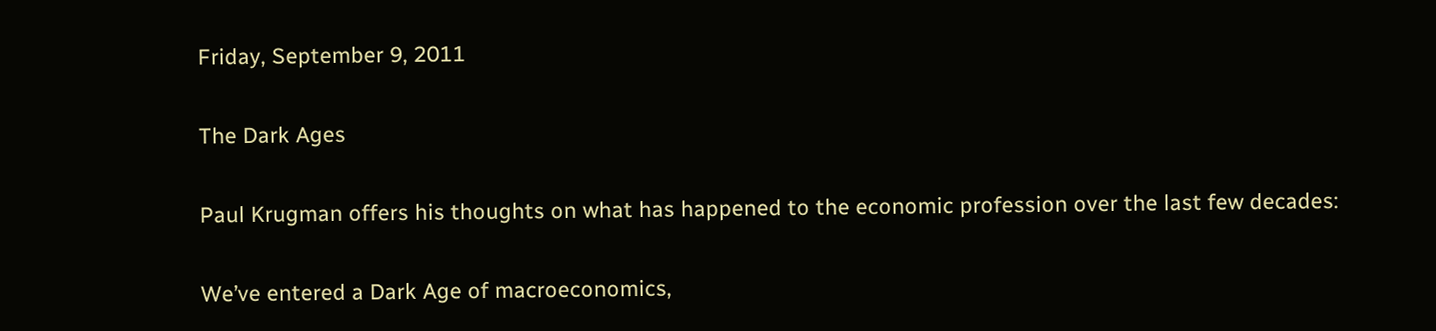Friday, September 9, 2011

The Dark Ages

Paul Krugman offers his thoughts on what has happened to the economic profession over the last few decades:

We’ve entered a Dark Age of macroeconomics,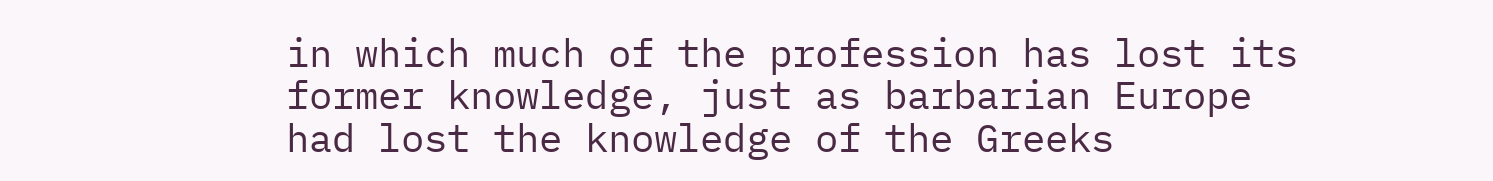in which much of the profession has lost its former knowledge, just as barbarian Europe had lost the knowledge of the Greeks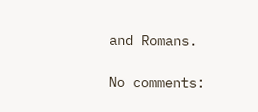and Romans.

No comments: